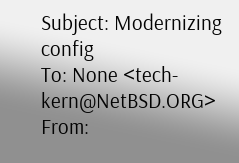Subject: Modernizing config
To: None <tech-kern@NetBSD.ORG>
From: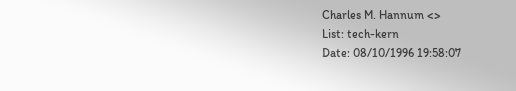Charles M. Hannum <>
List: tech-kern
Date: 08/10/1996 19:58:07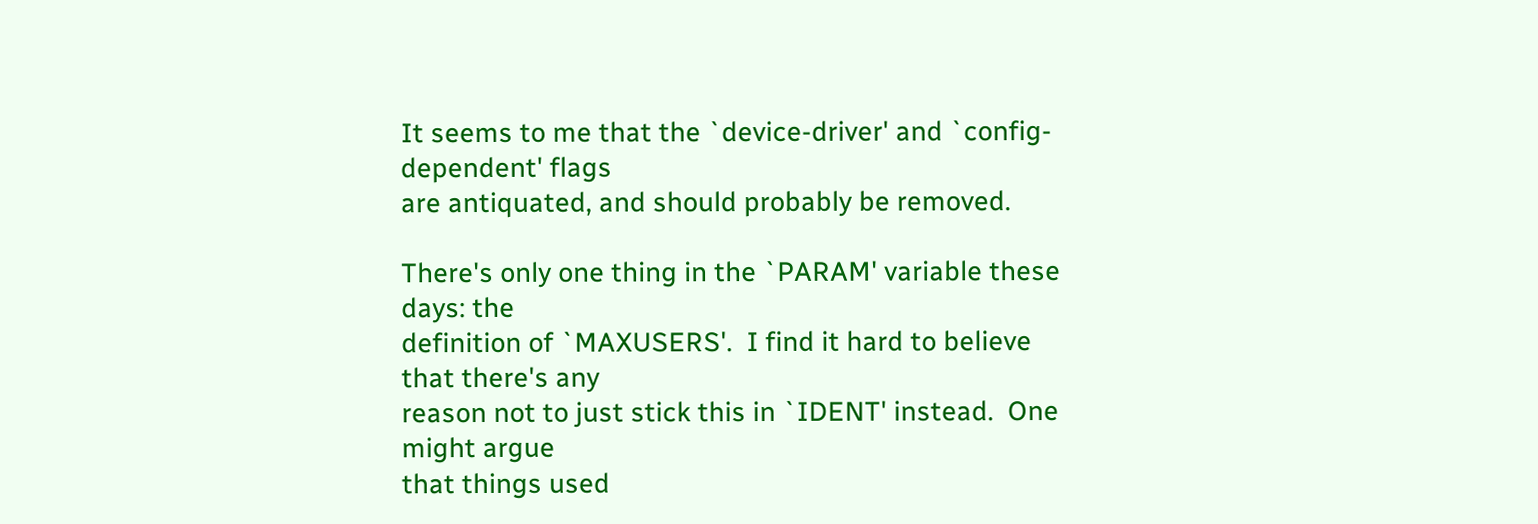It seems to me that the `device-driver' and `config-dependent' flags
are antiquated, and should probably be removed.

There's only one thing in the `PARAM' variable these days: the
definition of `MAXUSERS'.  I find it hard to believe that there's any
reason not to just stick this in `IDENT' instead.  One might argue
that things used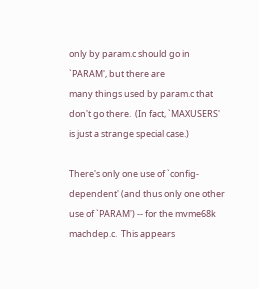only by param.c should go in `PARAM', but there are
many things used by param.c that don't go there.  (In fact, `MAXUSERS'
is just a strange special case.)

There's only one use of `config-dependent' (and thus only one other
use of `PARAM') -- for the mvme68k machdep.c.  This appears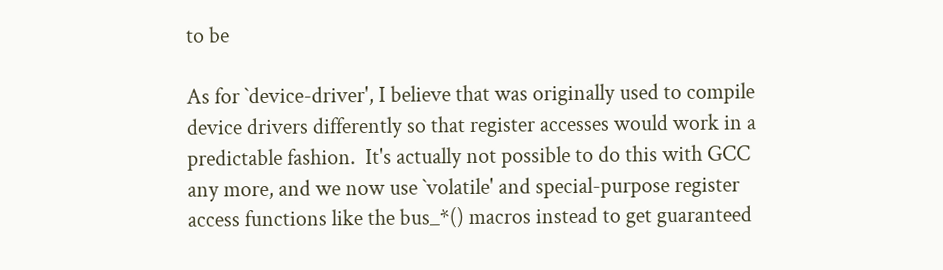to be

As for `device-driver', I believe that was originally used to compile
device drivers differently so that register accesses would work in a
predictable fashion.  It's actually not possible to do this with GCC
any more, and we now use `volatile' and special-purpose register
access functions like the bus_*() macros instead to get guaranteed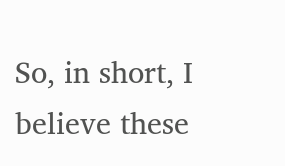So, in short, I believe these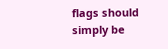flags should simply be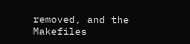removed, and the
Makefiles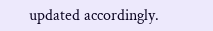updated accordingly.